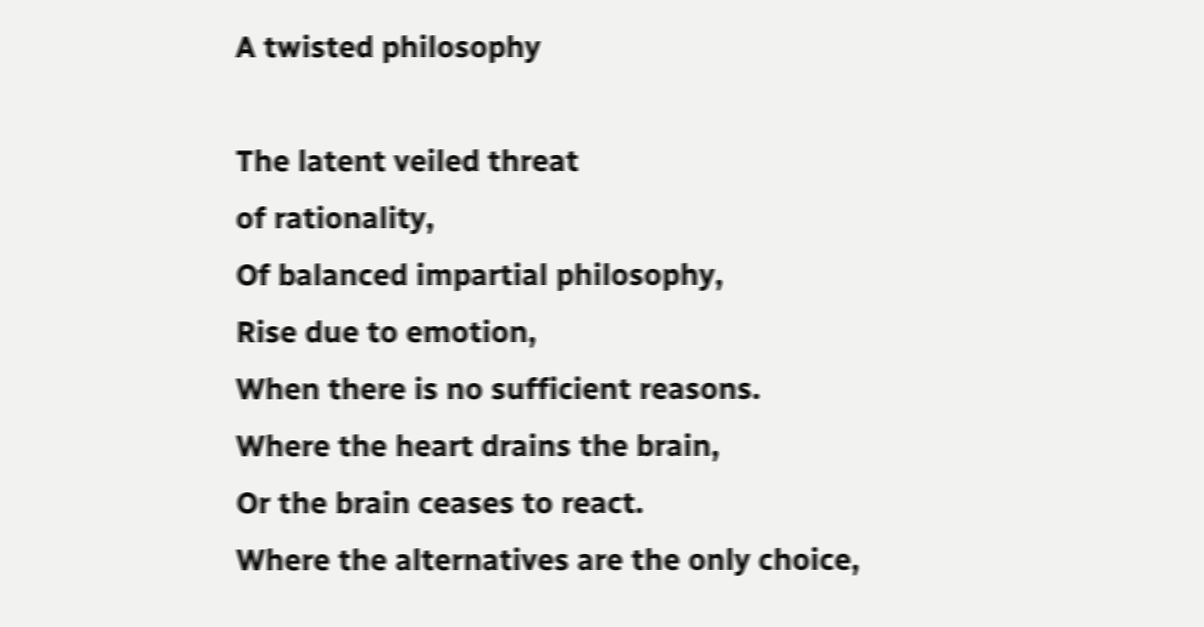A twisted philosophy

The latent veiled threat
of rationality,
Of balanced impartial philosophy,
Rise due to emotion,
When there is no sufficient reasons.
Where the heart drains the brain,
Or the brain ceases to react.
Where the alternatives are the only choice,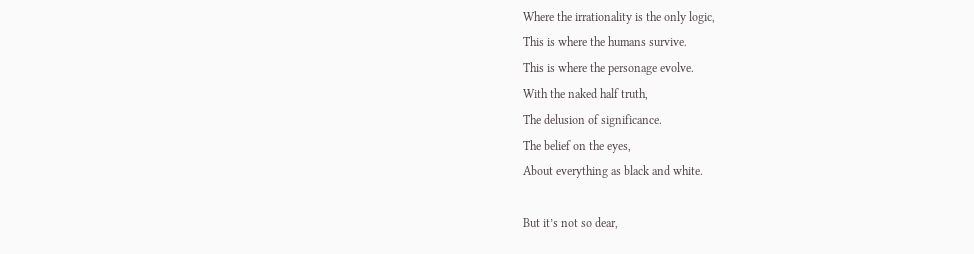Where the irrationality is the only logic,
This is where the humans survive.
This is where the personage evolve.
With the naked half truth,
The delusion of significance.
The belief on the eyes,
About everything as black and white.

But it’s not so dear,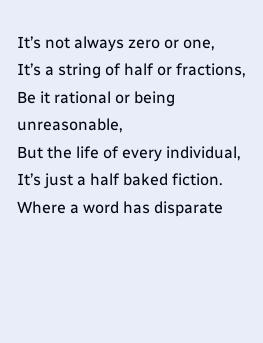It’s not always zero or one,
It’s a string of half or fractions,
Be it rational or being unreasonable,
But the life of every individual,
It’s just a half baked fiction.
Where a word has disparate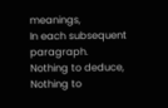meanings,
In each subsequent paragraph.
Nothing to deduce,
Nothing to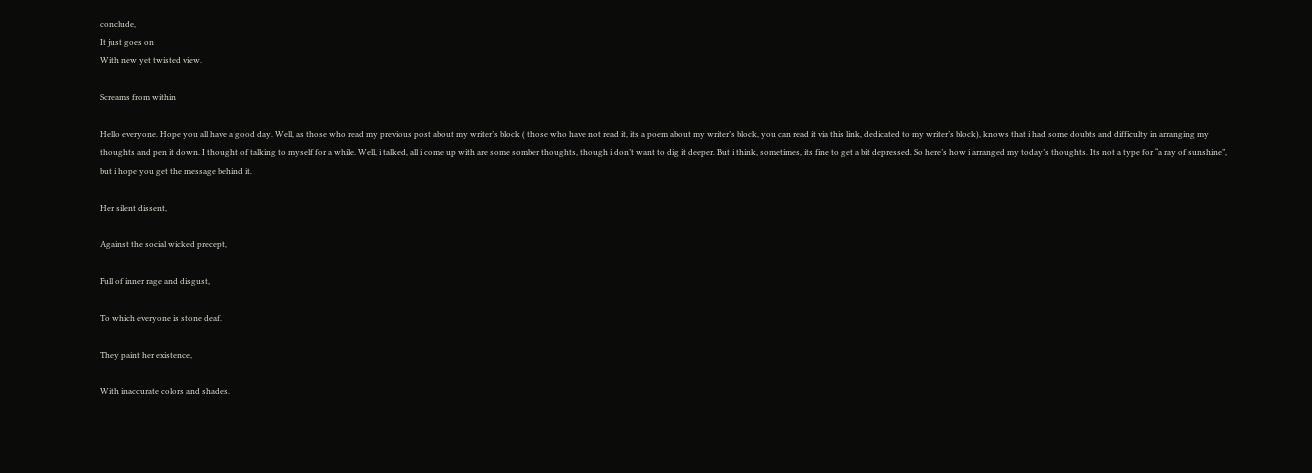conclude,
It just goes on
With new yet twisted view.

Screams from within

Hello everyone. Hope you all have a good day. Well, as those who read my previous post about my writer’s block ( those who have not read it, its a poem about my writer’s block, you can read it via this link, dedicated to my writer’s block), knows that i had some doubts and difficulty in arranging my thoughts and pen it down. I thought of talking to myself for a while. Well, i talked, all i come up with are some somber thoughts, though i don’t want to dig it deeper. But i think, sometimes, its fine to get a bit depressed. So here’s how i arranged my today’s thoughts. Its not a type for “a ray of sunshine”, but i hope you get the message behind it.

Her silent dissent,

Against the social wicked precept,

Full of inner rage and disgust,

To which everyone is stone deaf.

They paint her existence,

With inaccurate colors and shades.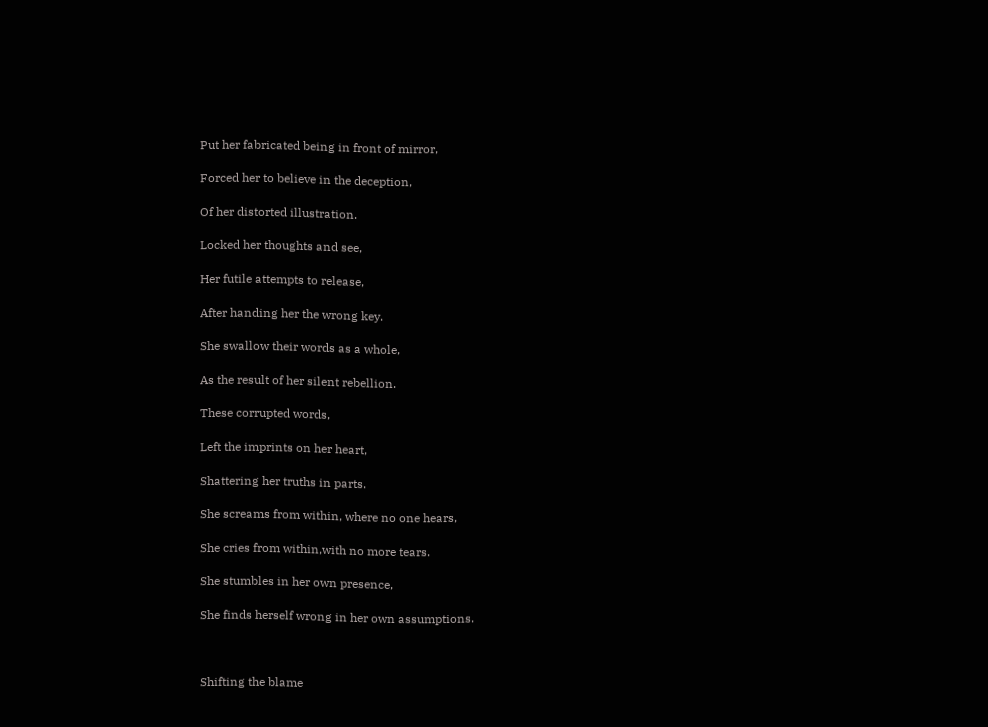Put her fabricated being in front of mirror,

Forced her to believe in the deception,

Of her distorted illustration.

Locked her thoughts and see,

Her futile attempts to release,

After handing her the wrong key.

She swallow their words as a whole,

As the result of her silent rebellion.

These corrupted words,

Left the imprints on her heart,

Shattering her truths in parts.

She screams from within, where no one hears,

She cries from within,with no more tears.

She stumbles in her own presence,

She finds herself wrong in her own assumptions.



Shifting the blame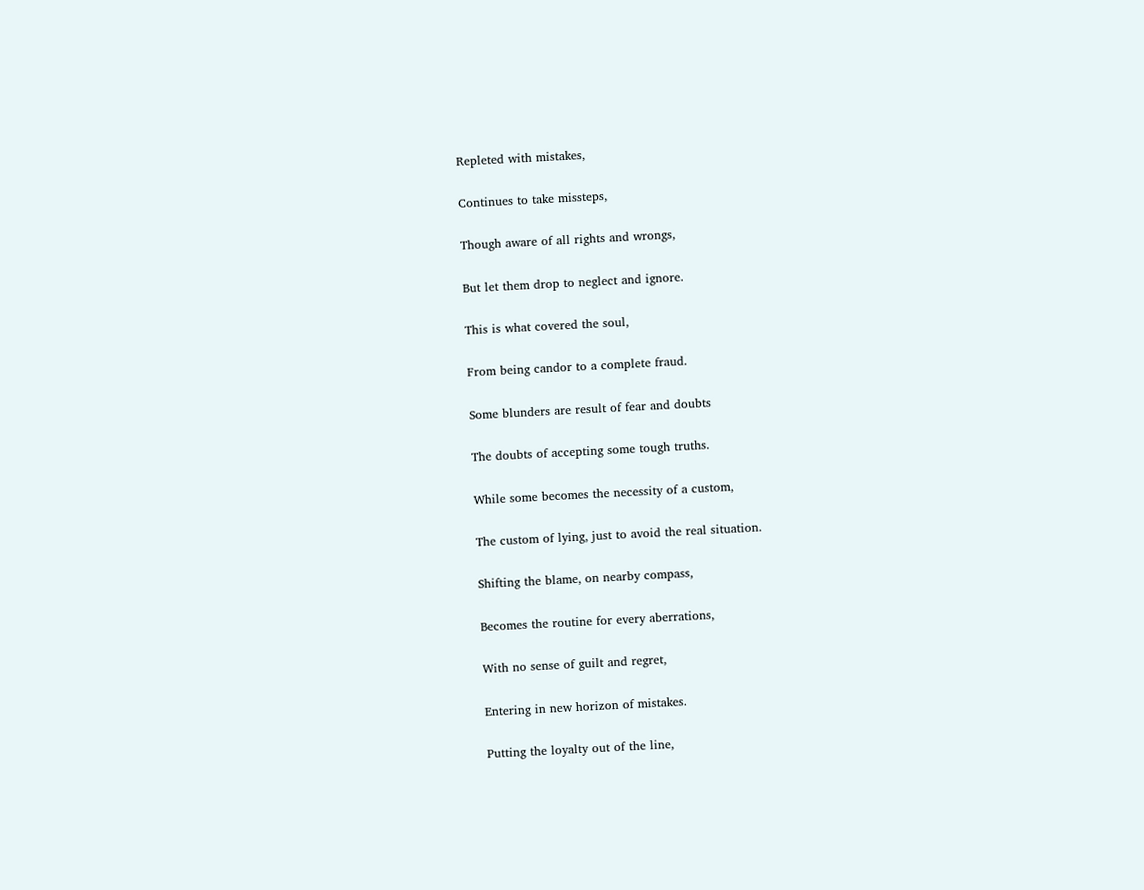Repleted with mistakes,

Continues to take missteps,

Though aware of all rights and wrongs,

But let them drop to neglect and ignore.

This is what covered the soul,

From being candor to a complete fraud.

Some blunders are result of fear and doubts

The doubts of accepting some tough truths.

While some becomes the necessity of a custom,

The custom of lying, just to avoid the real situation.

Shifting the blame, on nearby compass,

Becomes the routine for every aberrations,

With no sense of guilt and regret,

Entering in new horizon of mistakes.

Putting the loyalty out of the line,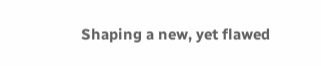Shaping a new, yet flawed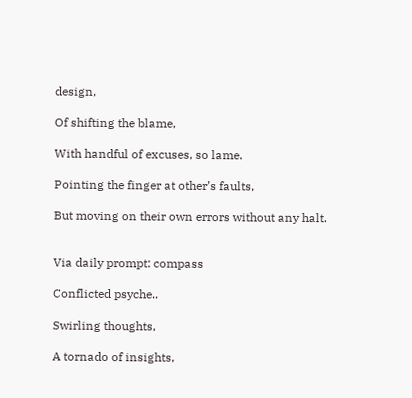design,

Of shifting the blame,

With handful of excuses, so lame.

Pointing the finger at other’s faults,

But moving on their own errors without any halt.


Via daily prompt: compass

Conflicted psyche..

Swirling thoughts,

A tornado of insights,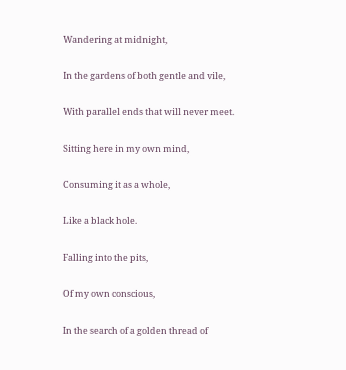Wandering at midnight,

In the gardens of both gentle and vile,

With parallel ends that will never meet.

Sitting here in my own mind,

Consuming it as a whole,

Like a black hole.

Falling into the pits,

Of my own conscious,

In the search of a golden thread of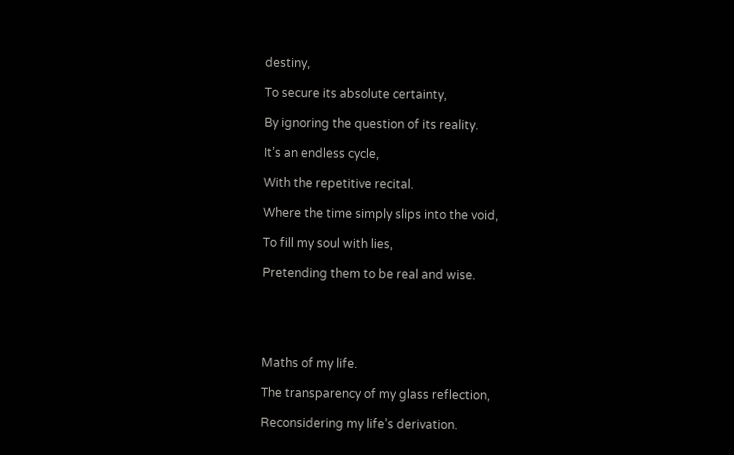destiny,

To secure its absolute certainty,

By ignoring the question of its reality.

It’s an endless cycle,

With the repetitive recital.

Where the time simply slips into the void,

To fill my soul with lies,

Pretending them to be real and wise.





Maths of my life.

The transparency of my glass reflection,

Reconsidering my life’s derivation.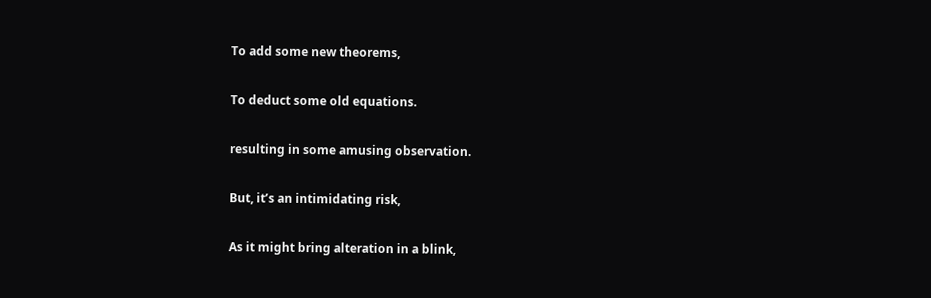To add some new theorems,

To deduct some old equations.

resulting in some amusing observation.

But, it’s an intimidating risk,

As it might bring alteration in a blink,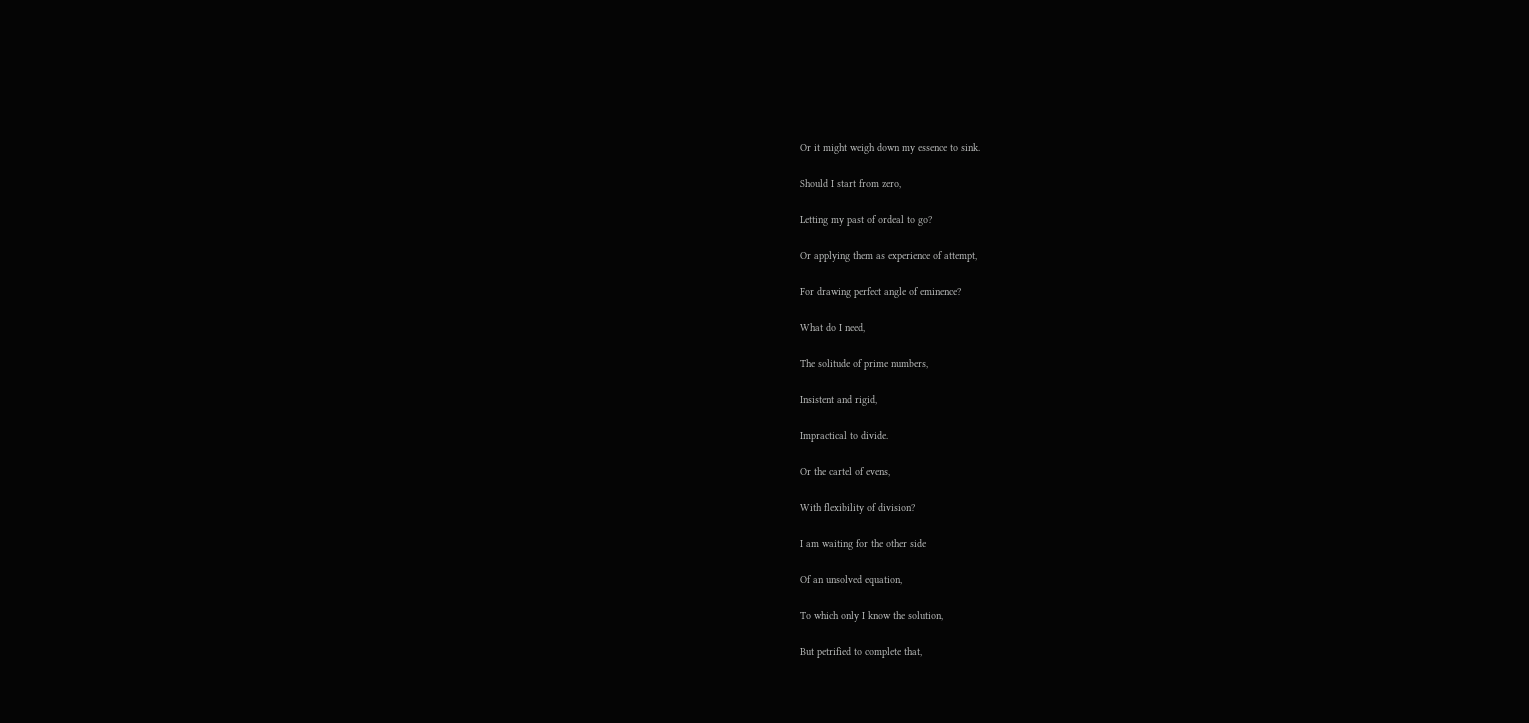Or it might weigh down my essence to sink.

Should I start from zero,

Letting my past of ordeal to go?

Or applying them as experience of attempt,

For drawing perfect angle of eminence?

What do I need,

The solitude of prime numbers,

Insistent and rigid,

Impractical to divide.

Or the cartel of evens,

With flexibility of division?

I am waiting for the other side

Of an unsolved equation,

To which only I know the solution,

But petrified to complete that,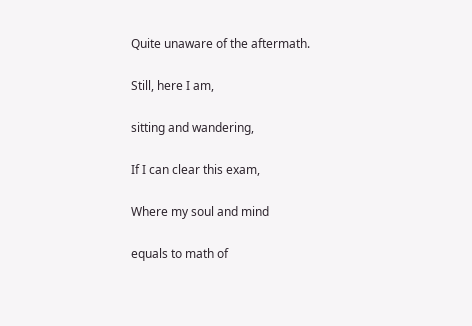Quite unaware of the aftermath.

Still, here I am,

sitting and wandering,

If I can clear this exam,

Where my soul and mind

equals to math of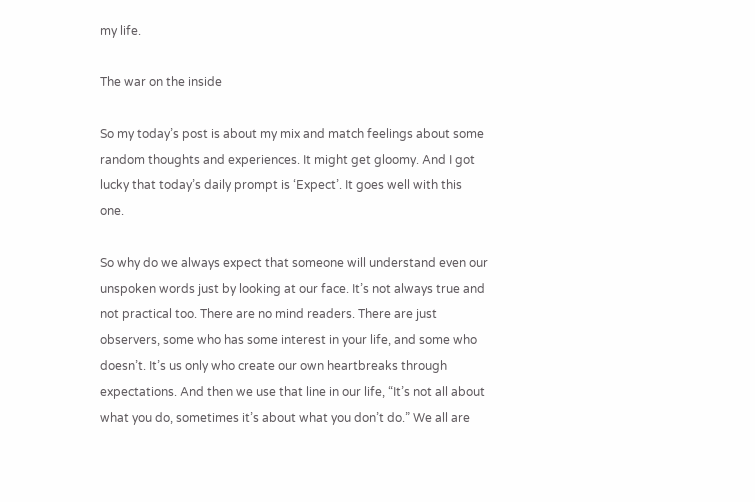my life.

The war on the inside

So my today’s post is about my mix and match feelings about some random thoughts and experiences. It might get gloomy. And I got lucky that today’s daily prompt is ‘Expect’. It goes well with this one.

So why do we always expect that someone will understand even our unspoken words just by looking at our face. It’s not always true and not practical too. There are no mind readers. There are just observers, some who has some interest in your life, and some who doesn’t. It’s us only who create our own heartbreaks through expectations. And then we use that line in our life, “It’s not all about what you do, sometimes it’s about what you don’t do.” We all are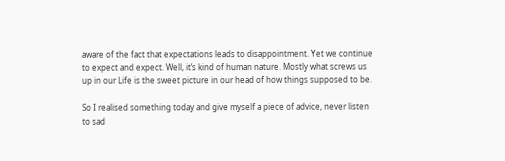aware of the fact that expectations leads to disappointment. Yet we continue to expect and expect. Well, it’s kind of human nature. Mostly what screws us up in our Life is the sweet picture in our head of how things supposed to be.

So I realised something today and give myself a piece of advice, never listen to sad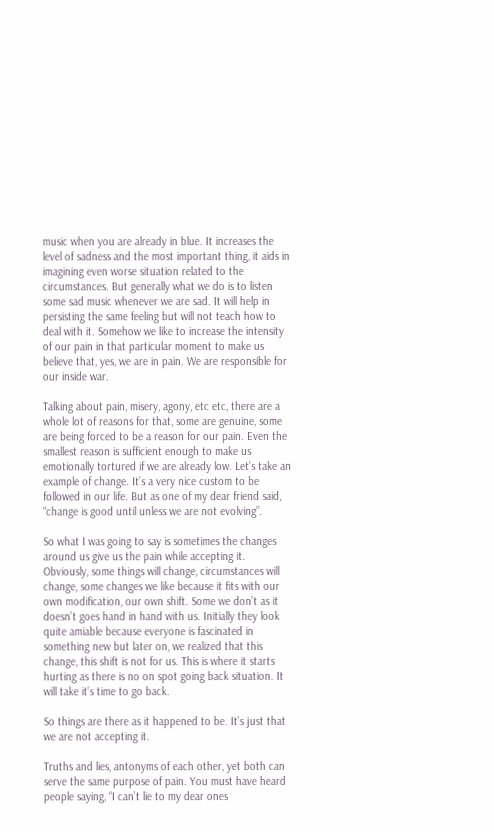music when you are already in blue. It increases the level of sadness and the most important thing, it aids in imagining even worse situation related to the circumstances. But generally what we do is to listen some sad music whenever we are sad. It will help in persisting the same feeling but will not teach how to deal with it. Somehow we like to increase the intensity of our pain in that particular moment to make us believe that, yes, we are in pain. We are responsible for our inside war.

Talking about pain, misery, agony, etc etc, there are a whole lot of reasons for that, some are genuine, some are being forced to be a reason for our pain. Even the smallest reason is sufficient enough to make us emotionally tortured if we are already low. Let’s take an example of change. It’s a very nice custom to be followed in our life. But as one of my dear friend said, “change is good until unless we are not evolving”.

So what I was going to say is sometimes the changes around us give us the pain while accepting it. Obviously, some things will change, circumstances will change, some changes we like because it fits with our own modification, our own shift. Some we don’t as it doesn’t goes hand in hand with us. Initially they look quite amiable because everyone is fascinated in something new but later on, we realized that this change, this shift is not for us. This is where it starts hurting as there is no on spot going back situation. It will take it’s time to go back.

So things are there as it happened to be. It’s just that we are not accepting it.

Truths and lies, antonyms of each other, yet both can serve the same purpose of pain. You must have heard people saying, “I can’t lie to my dear ones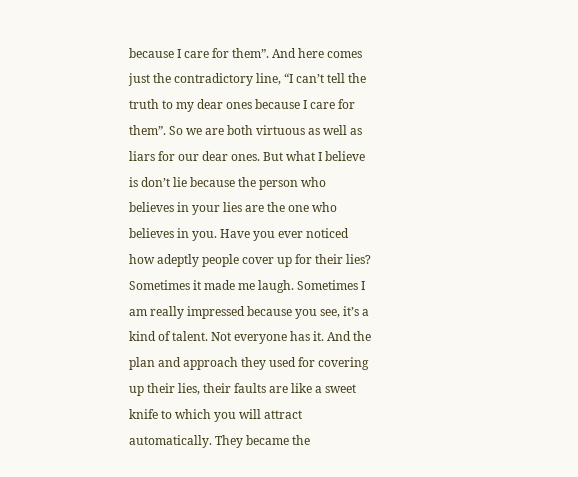because I care for them”. And here comes just the contradictory line, “I can’t tell the truth to my dear ones because I care for them”. So we are both virtuous as well as liars for our dear ones. But what I believe is don’t lie because the person who believes in your lies are the one who believes in you. Have you ever noticed how adeptly people cover up for their lies? Sometimes it made me laugh. Sometimes I am really impressed because you see, it’s a kind of talent. Not everyone has it. And the plan and approach they used for covering up their lies, their faults are like a sweet knife to which you will attract automatically. They became the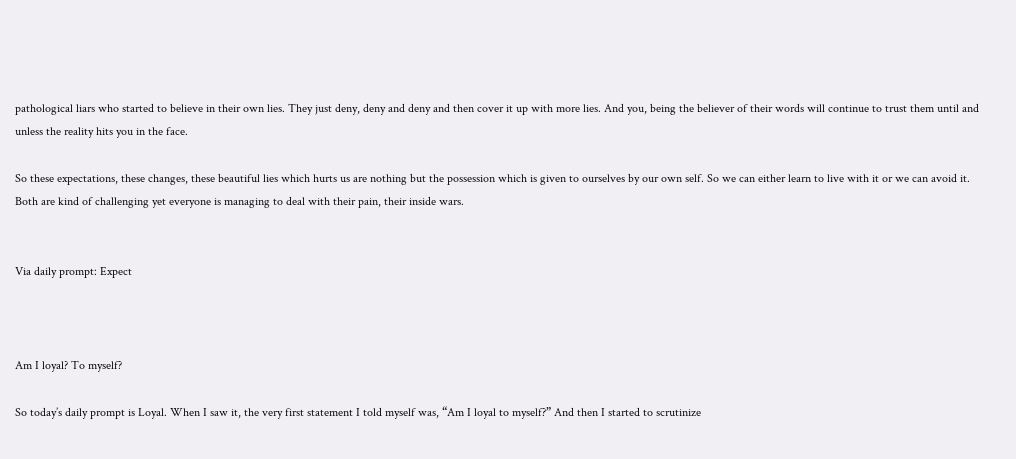pathological liars who started to believe in their own lies. They just deny, deny and deny and then cover it up with more lies. And you, being the believer of their words will continue to trust them until and unless the reality hits you in the face.

So these expectations, these changes, these beautiful lies which hurts us are nothing but the possession which is given to ourselves by our own self. So we can either learn to live with it or we can avoid it. Both are kind of challenging yet everyone is managing to deal with their pain, their inside wars.


Via daily prompt: Expect



Am I loyal? To myself?

So today’s daily prompt is Loyal. When I saw it, the very first statement I told myself was, “Am I loyal to myself?” And then I started to scrutinize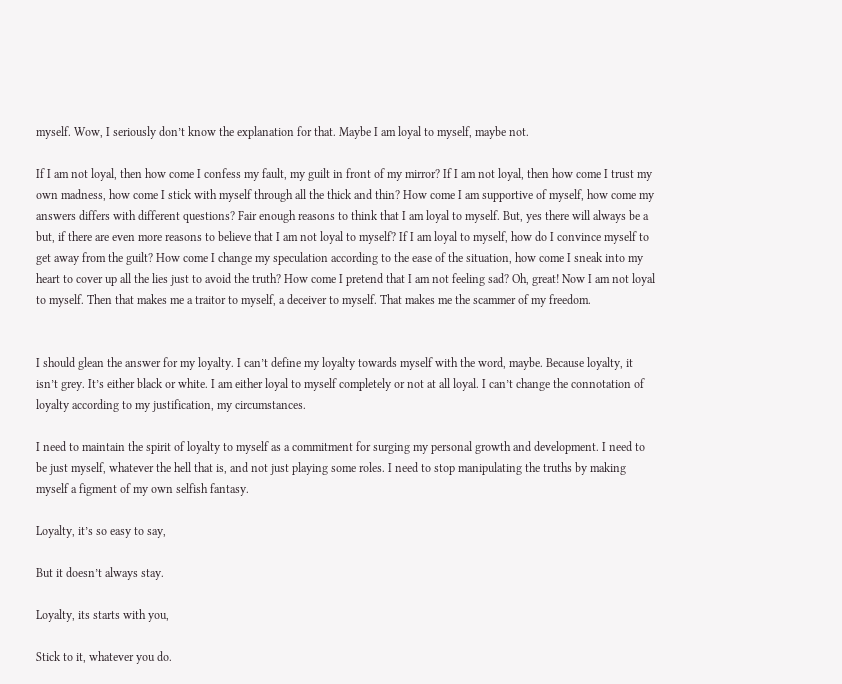myself. Wow, I seriously don’t know the explanation for that. Maybe I am loyal to myself, maybe not.

If I am not loyal, then how come I confess my fault, my guilt in front of my mirror? If I am not loyal, then how come I trust my own madness, how come I stick with myself through all the thick and thin? How come I am supportive of myself, how come my answers differs with different questions? Fair enough reasons to think that I am loyal to myself. But, yes there will always be a but, if there are even more reasons to believe that I am not loyal to myself? If I am loyal to myself, how do I convince myself to get away from the guilt? How come I change my speculation according to the ease of the situation, how come I sneak into my heart to cover up all the lies just to avoid the truth? How come I pretend that I am not feeling sad? Oh, great! Now I am not loyal to myself. Then that makes me a traitor to myself, a deceiver to myself. That makes me the scammer of my freedom.


I should glean the answer for my loyalty. I can’t define my loyalty towards myself with the word, maybe. Because loyalty, it isn’t grey. It’s either black or white. I am either loyal to myself completely or not at all loyal. I can’t change the connotation of loyalty according to my justification, my circumstances.

I need to maintain the spirit of loyalty to myself as a commitment for surging my personal growth and development. I need to be just myself, whatever the hell that is, and not just playing some roles. I need to stop manipulating the truths by making myself a figment of my own selfish fantasy.

Loyalty, it’s so easy to say,

But it doesn’t always stay.

Loyalty, its starts with you,

Stick to it, whatever you do.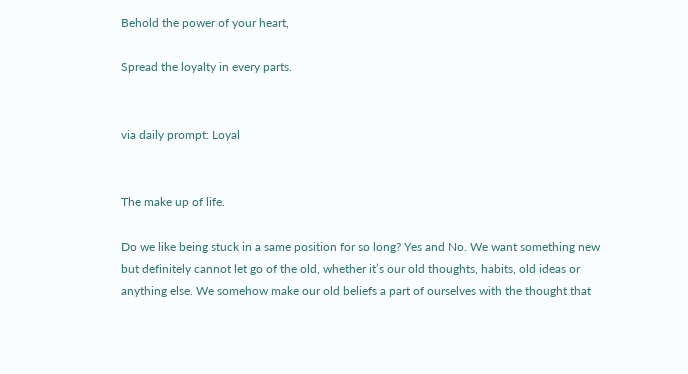Behold the power of your heart,

Spread the loyalty in every parts.


via daily prompt: Loyal


The make up of life.

Do we like being stuck in a same position for so long? Yes and No. We want something new but definitely cannot let go of the old, whether it’s our old thoughts, habits, old ideas or anything else. We somehow make our old beliefs a part of ourselves with the thought that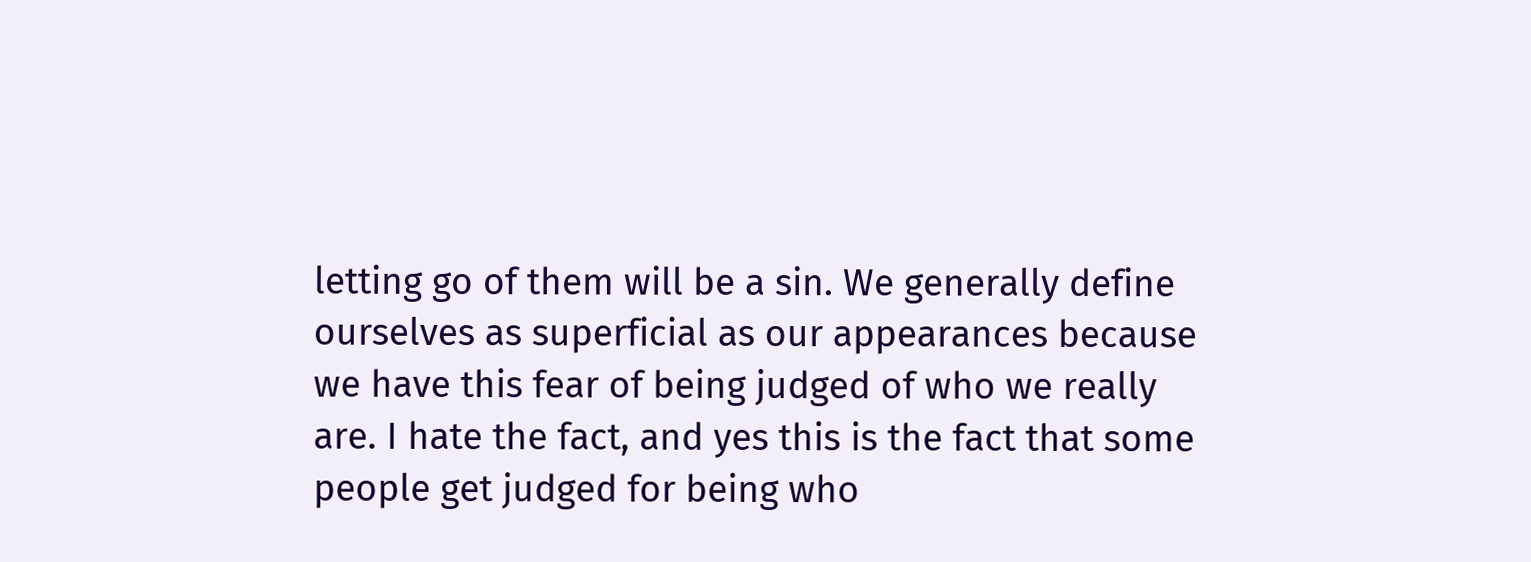letting go of them will be a sin. We generally define ourselves as superficial as our appearances because we have this fear of being judged of who we really are. I hate the fact, and yes this is the fact that some people get judged for being who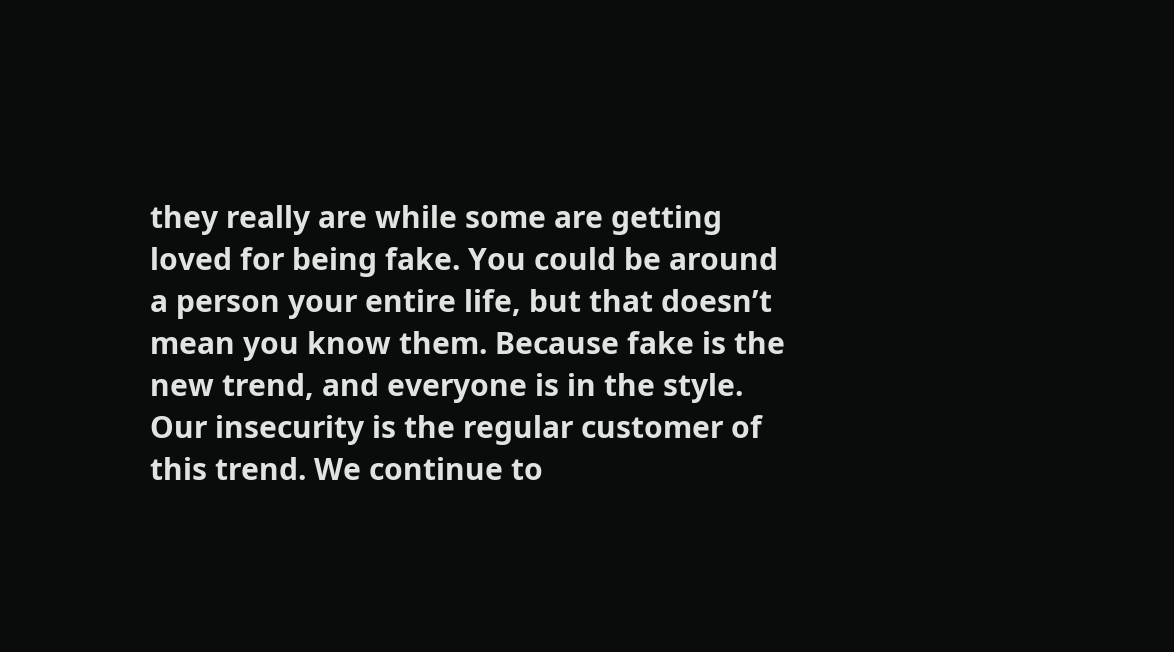they really are while some are getting loved for being fake. You could be around a person your entire life, but that doesn’t mean you know them. Because fake is the new trend, and everyone is in the style. Our insecurity is the regular customer of this trend. We continue to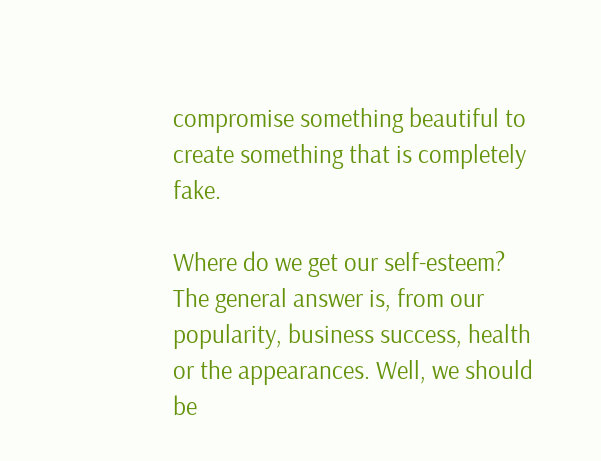compromise something beautiful to create something that is completely fake.

Where do we get our self-esteem? The general answer is, from our popularity, business success, health or the appearances. Well, we should be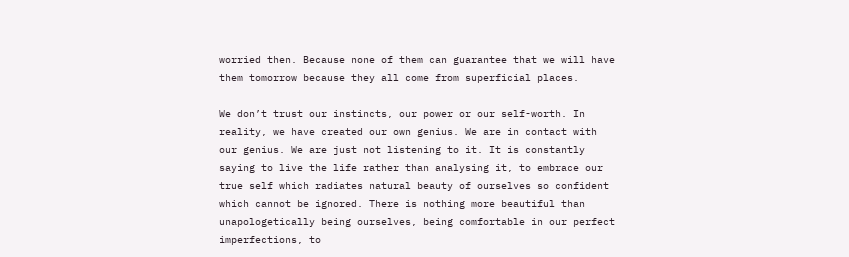worried then. Because none of them can guarantee that we will have them tomorrow because they all come from superficial places.

We don’t trust our instincts, our power or our self-worth. In reality, we have created our own genius. We are in contact with our genius. We are just not listening to it. It is constantly saying to live the life rather than analysing it, to embrace our true self which radiates natural beauty of ourselves so confident which cannot be ignored. There is nothing more beautiful than unapologetically being ourselves, being comfortable in our perfect imperfections, to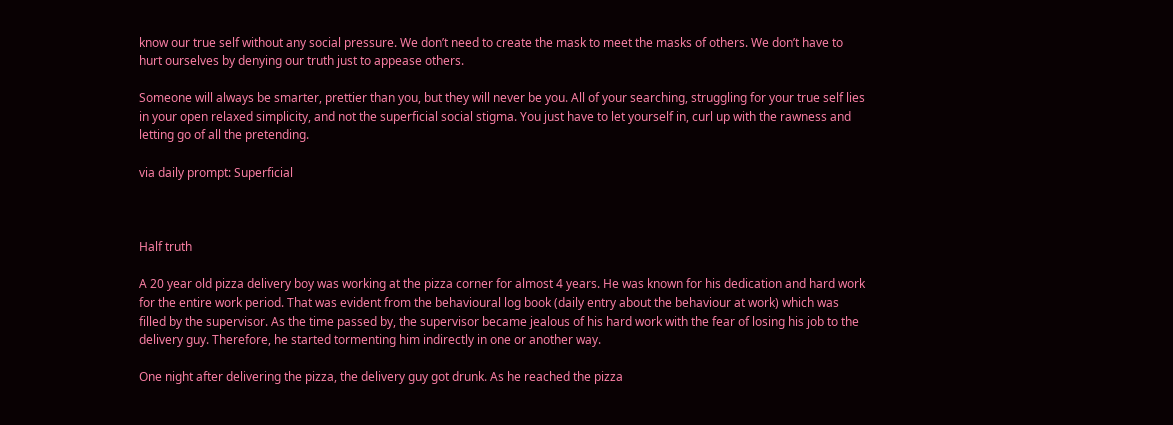know our true self without any social pressure. We don’t need to create the mask to meet the masks of others. We don’t have to hurt ourselves by denying our truth just to appease others.

Someone will always be smarter, prettier than you, but they will never be you. All of your searching, struggling for your true self lies in your open relaxed simplicity, and not the superficial social stigma. You just have to let yourself in, curl up with the rawness and letting go of all the pretending.

via daily prompt: Superficial



Half truth

A 20 year old pizza delivery boy was working at the pizza corner for almost 4 years. He was known for his dedication and hard work for the entire work period. That was evident from the behavioural log book (daily entry about the behaviour at work) which was filled by the supervisor. As the time passed by, the supervisor became jealous of his hard work with the fear of losing his job to the delivery guy. Therefore, he started tormenting him indirectly in one or another way.

One night after delivering the pizza, the delivery guy got drunk. As he reached the pizza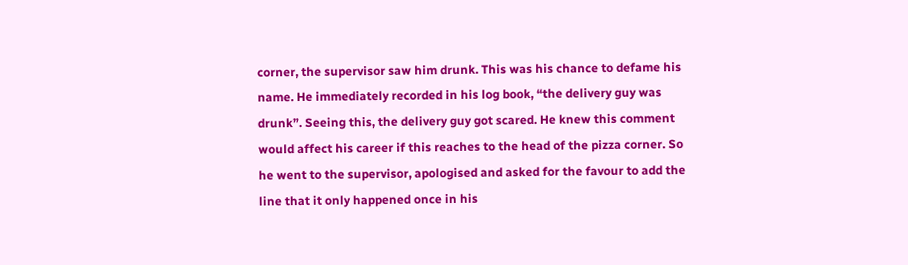corner, the supervisor saw him drunk. This was his chance to defame his name. He immediately recorded in his log book, “the delivery guy was drunk”. Seeing this, the delivery guy got scared. He knew this comment would affect his career if this reaches to the head of the pizza corner. So he went to the supervisor, apologised and asked for the favour to add the line that it only happened once in his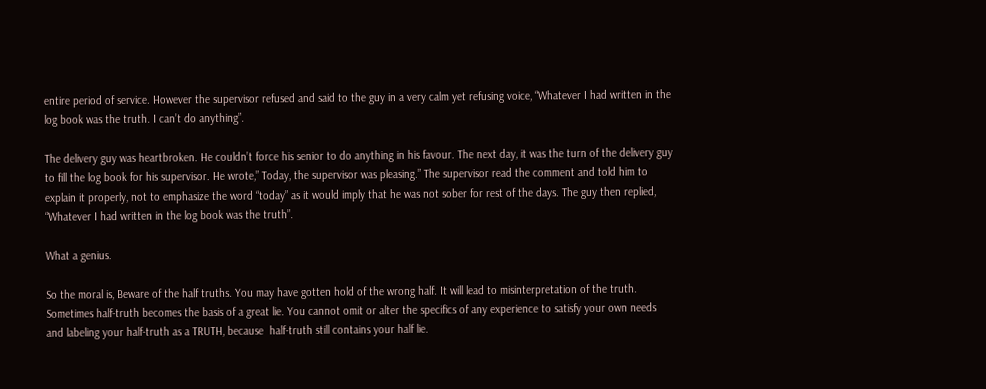entire period of service. However the supervisor refused and said to the guy in a very calm yet refusing voice, “Whatever I had written in the log book was the truth. I can’t do anything”.

The delivery guy was heartbroken. He couldn’t force his senior to do anything in his favour. The next day, it was the turn of the delivery guy to fill the log book for his supervisor. He wrote,” Today, the supervisor was pleasing.” The supervisor read the comment and told him to explain it properly, not to emphasize the word “today” as it would imply that he was not sober for rest of the days. The guy then replied, “Whatever I had written in the log book was the truth”.

What a genius.

So the moral is, Beware of the half truths. You may have gotten hold of the wrong half. It will lead to misinterpretation of the truth. Sometimes half-truth becomes the basis of a great lie. You cannot omit or alter the specifics of any experience to satisfy your own needs and labeling your half-truth as a TRUTH, because  half-truth still contains your half lie.